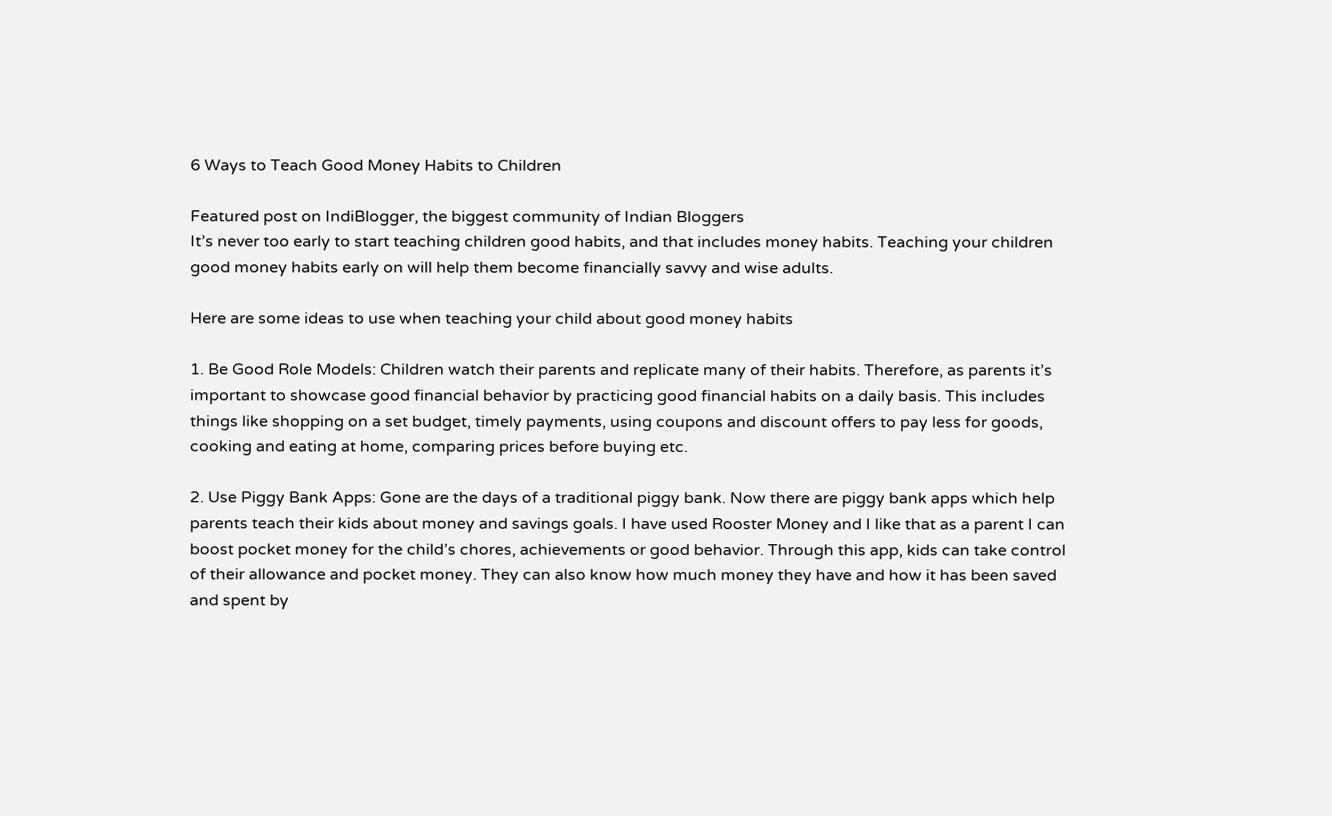6 Ways to Teach Good Money Habits to Children

Featured post on IndiBlogger, the biggest community of Indian Bloggers
It’s never too early to start teaching children good habits, and that includes money habits. Teaching your children good money habits early on will help them become financially savvy and wise adults.

Here are some ideas to use when teaching your child about good money habits

1. Be Good Role Models: Children watch their parents and replicate many of their habits. Therefore, as parents it’s important to showcase good financial behavior by practicing good financial habits on a daily basis. This includes things like shopping on a set budget, timely payments, using coupons and discount offers to pay less for goods, cooking and eating at home, comparing prices before buying etc.

2. Use Piggy Bank Apps: Gone are the days of a traditional piggy bank. Now there are piggy bank apps which help parents teach their kids about money and savings goals. I have used Rooster Money and I like that as a parent I can boost pocket money for the child’s chores, achievements or good behavior. Through this app, kids can take control of their allowance and pocket money. They can also know how much money they have and how it has been saved and spent by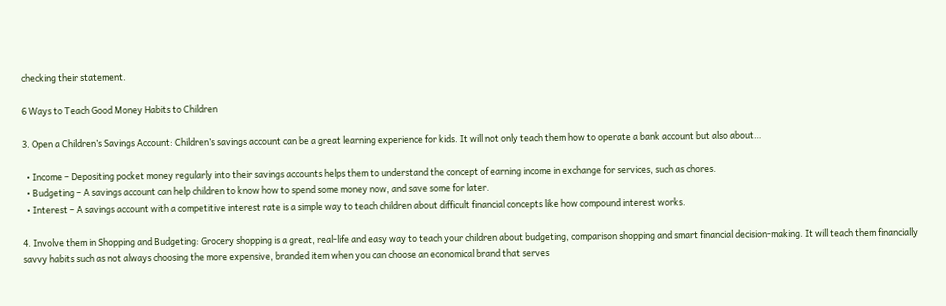checking their statement.

6 Ways to Teach Good Money Habits to Children

3. Open a Children’s Savings Account: Children’s savings account can be a great learning experience for kids. It will not only teach them how to operate a bank account but also about…

  • Income – Depositing pocket money regularly into their savings accounts helps them to understand the concept of earning income in exchange for services, such as chores.
  • Budgeting – A savings account can help children to know how to spend some money now, and save some for later.
  • Interest – A savings account with a competitive interest rate is a simple way to teach children about difficult financial concepts like how compound interest works.

4. Involve them in Shopping and Budgeting: Grocery shopping is a great, real-life and easy way to teach your children about budgeting, comparison shopping and smart financial decision-making. It will teach them financially savvy habits such as not always choosing the more expensive, branded item when you can choose an economical brand that serves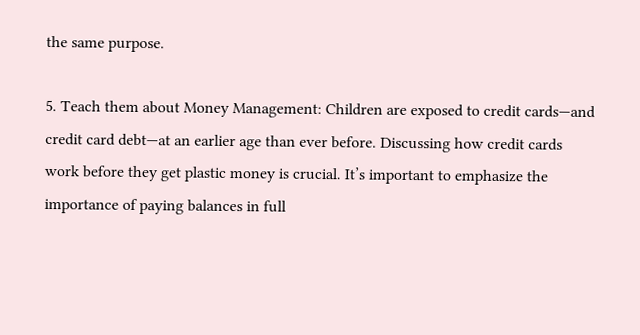the same purpose.

5. Teach them about Money Management: Children are exposed to credit cards—and credit card debt—at an earlier age than ever before. Discussing how credit cards work before they get plastic money is crucial. It’s important to emphasize the importance of paying balances in full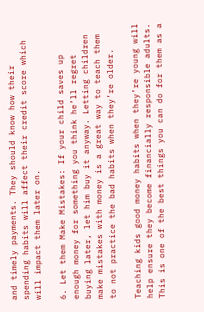and timely payments. They should know how their spending habits will affect their credit score which will impact them later on.

6. Let them Make Mistakes: If your child saves up enough money for something you think he’ll regret buying later, let him buy it anyway. Letting children make mistakes with money is a great way to teach them to not practice the bad habits when they’re older.

Teaching kids good money habits when they’re young will help ensure they become financially responsible adults. This is one of the best things you can do for them as a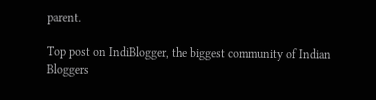parent.

Top post on IndiBlogger, the biggest community of Indian Bloggers